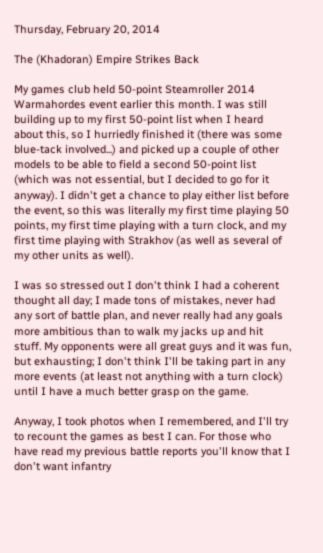Thursday, February 20, 2014

The (Khadoran) Empire Strikes Back

My games club held 50-point Steamroller 2014 Warmahordes event earlier this month. I was still building up to my first 50-point list when I heard about this, so I hurriedly finished it (there was some blue-tack involved...) and picked up a couple of other models to be able to field a second 50-point list (which was not essential, but I decided to go for it anyway). I didn't get a chance to play either list before the event, so this was literally my first time playing 50 points, my first time playing with a turn clock, and my first time playing with Strakhov (as well as several of my other units as well).

I was so stressed out I don't think I had a coherent thought all day; I made tons of mistakes, never had any sort of battle plan, and never really had any goals more ambitious than to walk my jacks up and hit stuff. My opponents were all great guys and it was fun, but exhausting; I don't think I'll be taking part in any more events (at least not anything with a turn clock) until I have a much better grasp on the game.

Anyway, I took photos when I remembered, and I'll try to recount the games as best I can. For those who have read my previous battle reports you'll know that I don't want infantry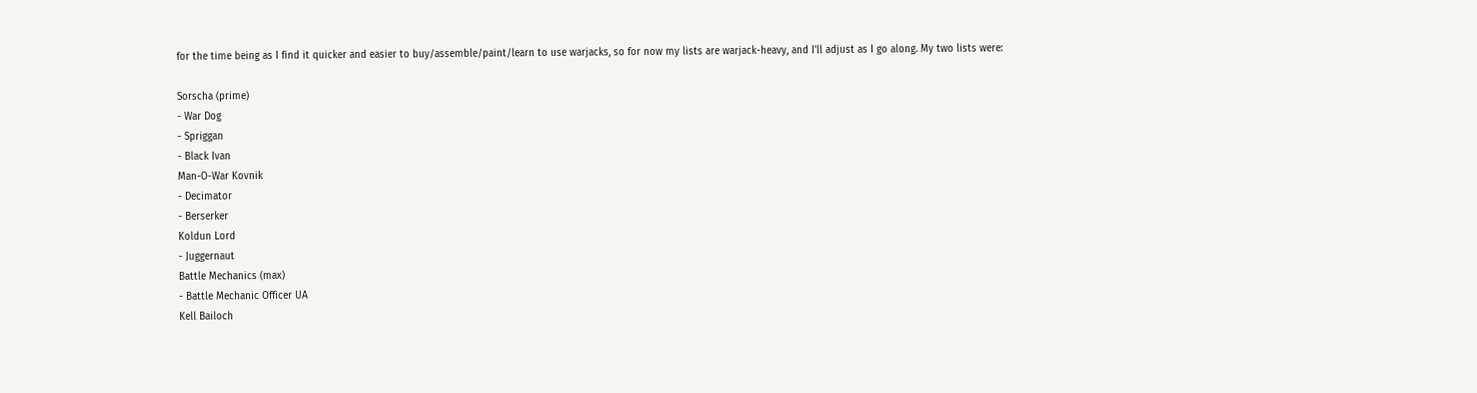for the time being as I find it quicker and easier to buy/assemble/paint/learn to use warjacks, so for now my lists are warjack-heavy, and I'll adjust as I go along. My two lists were:

Sorscha (prime)
- War Dog
- Spriggan
- Black Ivan
Man-O-War Kovnik
- Decimator
- Berserker
Koldun Lord
- Juggernaut
Battle Mechanics (max)
- Battle Mechanic Officer UA
Kell Bailoch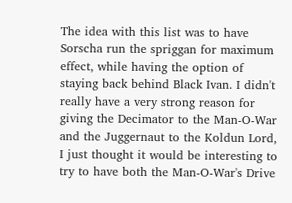The idea with this list was to have Sorscha run the spriggan for maximum effect, while having the option of staying back behind Black Ivan. I didn't really have a very strong reason for giving the Decimator to the Man-O-War and the Juggernaut to the Koldun Lord, I just thought it would be interesting to try to have both the Man-O-War's Drive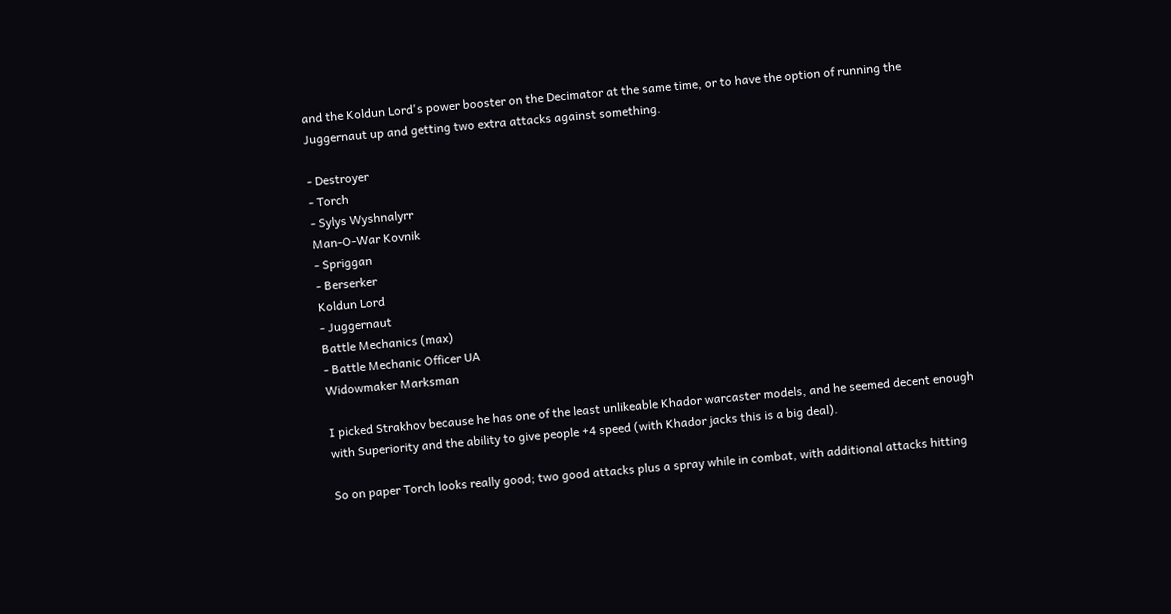and the Koldun Lord's power booster on the Decimator at the same time, or to have the option of running the Juggernaut up and getting two extra attacks against something.

- Destroyer
- Torch
- Sylys Wyshnalyrr
Man-O-War Kovnik
- Spriggan
- Berserker
Koldun Lord
- Juggernaut
Battle Mechanics (max)
- Battle Mechanic Officer UA
Widowmaker Marksman

I picked Strakhov because he has one of the least unlikeable Khador warcaster models, and he seemed decent enough with Superiority and the ability to give people +4 speed (with Khador jacks this is a big deal).

So on paper Torch looks really good; two good attacks plus a spray while in combat, with additional attacks hitting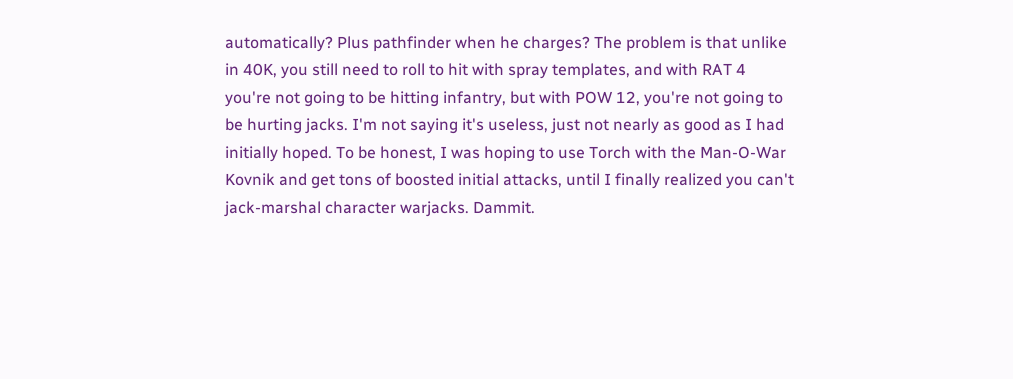automatically? Plus pathfinder when he charges? The problem is that unlike in 40K, you still need to roll to hit with spray templates, and with RAT 4 you're not going to be hitting infantry, but with POW 12, you're not going to be hurting jacks. I'm not saying it's useless, just not nearly as good as I had initially hoped. To be honest, I was hoping to use Torch with the Man-O-War Kovnik and get tons of boosted initial attacks, until I finally realized you can't jack-marshal character warjacks. Dammit.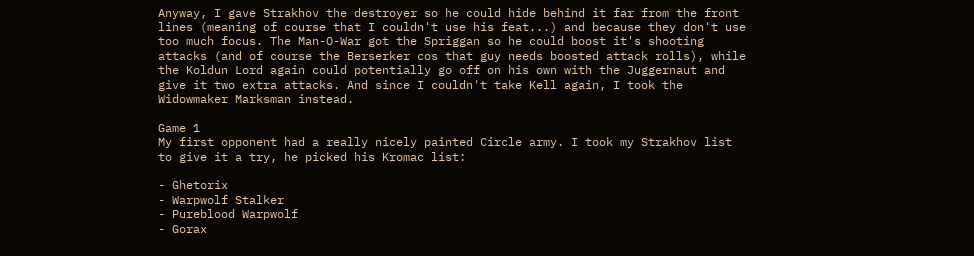Anyway, I gave Strakhov the destroyer so he could hide behind it far from the front lines (meaning of course that I couldn't use his feat...) and because they don't use too much focus. The Man-O-War got the Spriggan so he could boost it's shooting attacks (and of course the Berserker cos that guy needs boosted attack rolls), while the Koldun Lord again could potentially go off on his own with the Juggernaut and give it two extra attacks. And since I couldn't take Kell again, I took the Widowmaker Marksman instead.

Game 1
My first opponent had a really nicely painted Circle army. I took my Strakhov list to give it a try, he picked his Kromac list:

- Ghetorix
- Warpwolf Stalker
- Pureblood Warpwolf
- Gorax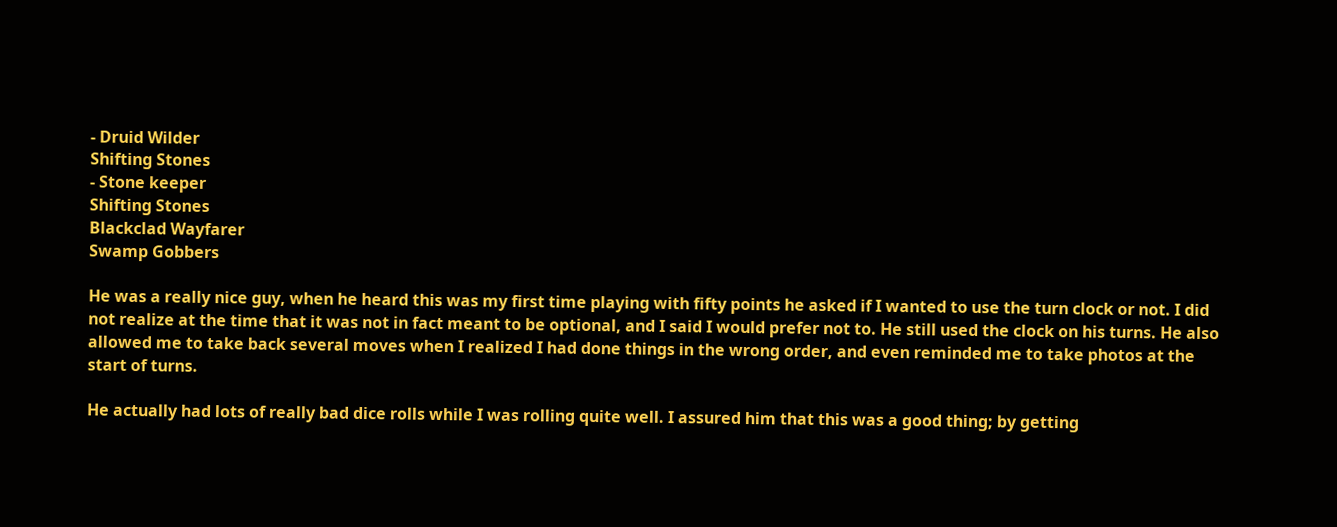- Druid Wilder
Shifting Stones
- Stone keeper
Shifting Stones
Blackclad Wayfarer
Swamp Gobbers

He was a really nice guy, when he heard this was my first time playing with fifty points he asked if I wanted to use the turn clock or not. I did not realize at the time that it was not in fact meant to be optional, and I said I would prefer not to. He still used the clock on his turns. He also allowed me to take back several moves when I realized I had done things in the wrong order, and even reminded me to take photos at the start of turns.

He actually had lots of really bad dice rolls while I was rolling quite well. I assured him that this was a good thing; by getting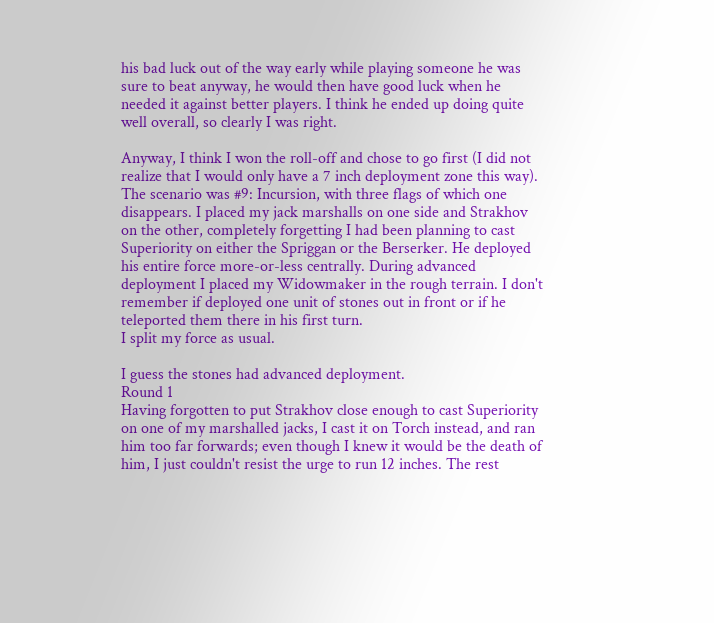his bad luck out of the way early while playing someone he was sure to beat anyway, he would then have good luck when he needed it against better players. I think he ended up doing quite well overall, so clearly I was right.

Anyway, I think I won the roll-off and chose to go first (I did not realize that I would only have a 7 inch deployment zone this way). The scenario was #9: Incursion, with three flags of which one disappears. I placed my jack marshalls on one side and Strakhov on the other, completely forgetting I had been planning to cast Superiority on either the Spriggan or the Berserker. He deployed his entire force more-or-less centrally. During advanced deployment I placed my Widowmaker in the rough terrain. I don't remember if deployed one unit of stones out in front or if he teleported them there in his first turn.
I split my force as usual.

I guess the stones had advanced deployment.
Round 1
Having forgotten to put Strakhov close enough to cast Superiority on one of my marshalled jacks, I cast it on Torch instead, and ran him too far forwards; even though I knew it would be the death of him, I just couldn't resist the urge to run 12 inches. The rest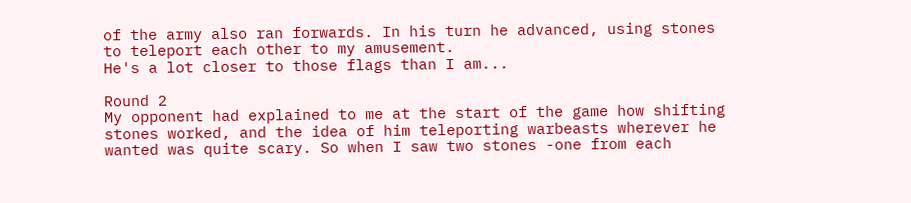of the army also ran forwards. In his turn he advanced, using stones to teleport each other to my amusement.
He's a lot closer to those flags than I am...

Round 2
My opponent had explained to me at the start of the game how shifting stones worked, and the idea of him teleporting warbeasts wherever he wanted was quite scary. So when I saw two stones -one from each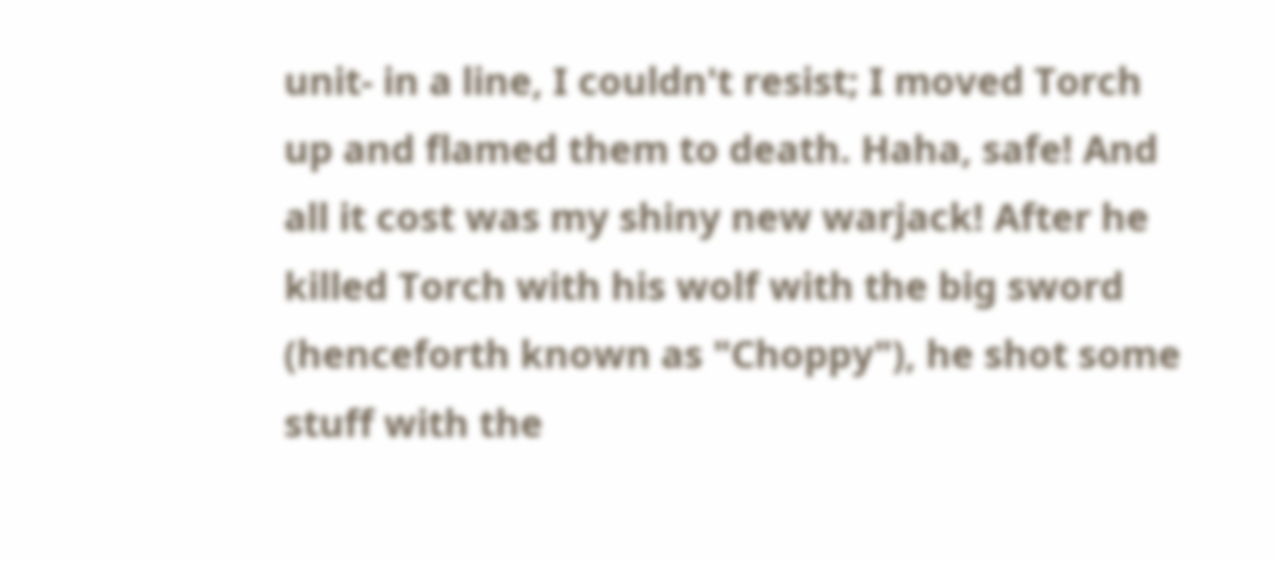unit- in a line, I couldn't resist; I moved Torch up and flamed them to death. Haha, safe! And all it cost was my shiny new warjack! After he killed Torch with his wolf with the big sword (henceforth known as "Choppy"), he shot some stuff with the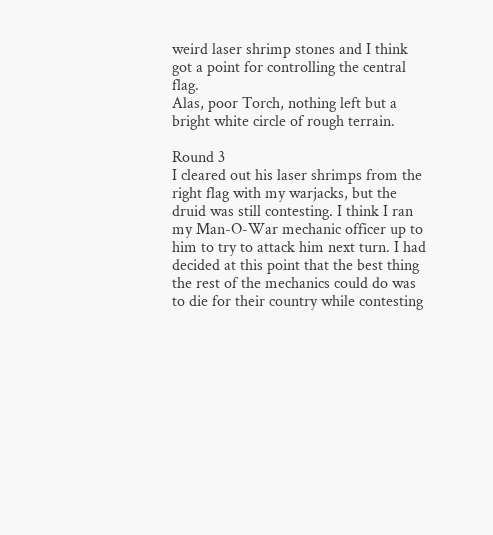weird laser shrimp stones and I think got a point for controlling the central flag.
Alas, poor Torch, nothing left but a bright white circle of rough terrain.

Round 3
I cleared out his laser shrimps from the right flag with my warjacks, but the druid was still contesting. I think I ran my Man-O-War mechanic officer up to him to try to attack him next turn. I had decided at this point that the best thing the rest of the mechanics could do was to die for their country while contesting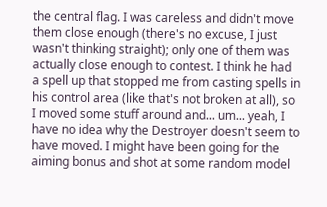the central flag. I was careless and didn't move them close enough (there's no excuse, I just wasn't thinking straight); only one of them was actually close enough to contest. I think he had a spell up that stopped me from casting spells in his control area (like that's not broken at all), so I moved some stuff around and... um... yeah, I have no idea why the Destroyer doesn't seem to have moved. I might have been going for the aiming bonus and shot at some random model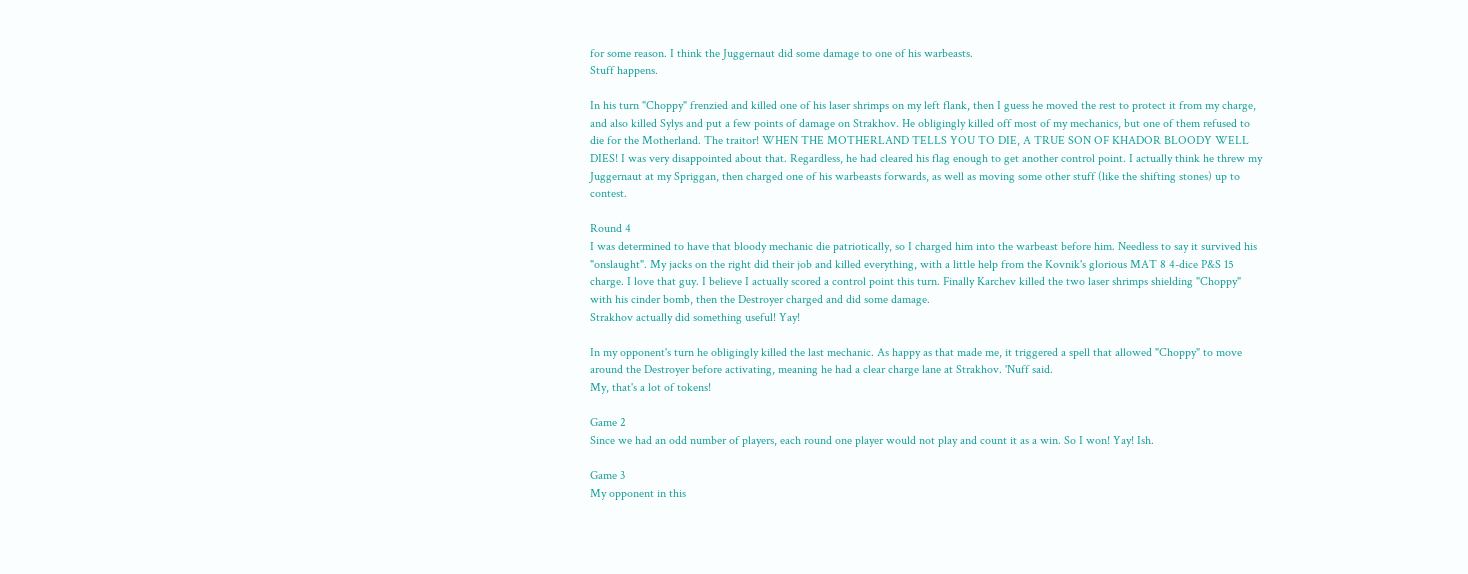for some reason. I think the Juggernaut did some damage to one of his warbeasts.
Stuff happens.

In his turn "Choppy" frenzied and killed one of his laser shrimps on my left flank, then I guess he moved the rest to protect it from my charge, and also killed Sylys and put a few points of damage on Strakhov. He obligingly killed off most of my mechanics, but one of them refused to die for the Motherland. The traitor! WHEN THE MOTHERLAND TELLS YOU TO DIE, A TRUE SON OF KHADOR BLOODY WELL DIES! I was very disappointed about that. Regardless, he had cleared his flag enough to get another control point. I actually think he threw my Juggernaut at my Spriggan, then charged one of his warbeasts forwards, as well as moving some other stuff (like the shifting stones) up to contest.

Round 4
I was determined to have that bloody mechanic die patriotically, so I charged him into the warbeast before him. Needless to say it survived his "onslaught". My jacks on the right did their job and killed everything, with a little help from the Kovnik's glorious MAT 8 4-dice P&S 15 charge. I love that guy. I believe I actually scored a control point this turn. Finally Karchev killed the two laser shrimps shielding "Choppy" with his cinder bomb, then the Destroyer charged and did some damage.
Strakhov actually did something useful! Yay!

In my opponent's turn he obligingly killed the last mechanic. As happy as that made me, it triggered a spell that allowed "Choppy" to move around the Destroyer before activating, meaning he had a clear charge lane at Strakhov. 'Nuff said.
My, that's a lot of tokens!

Game 2
Since we had an odd number of players, each round one player would not play and count it as a win. So I won! Yay! Ish.

Game 3
My opponent in this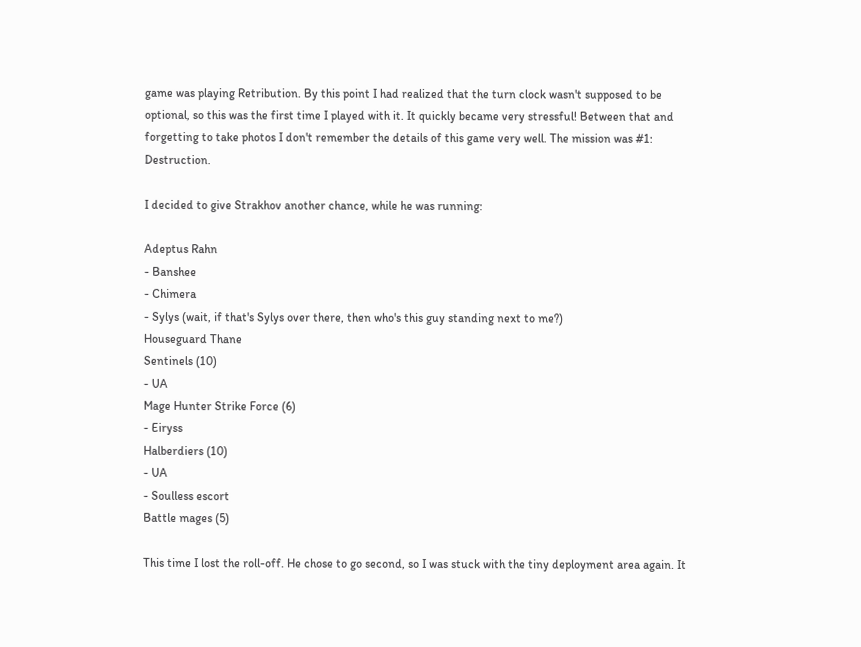game was playing Retribution. By this point I had realized that the turn clock wasn't supposed to be optional, so this was the first time I played with it. It quickly became very stressful! Between that and forgetting to take photos I don't remember the details of this game very well. The mission was #1: Destruction.

I decided to give Strakhov another chance, while he was running:

Adeptus Rahn
- Banshee
- Chimera
- Sylys (wait, if that's Sylys over there, then who's this guy standing next to me?)
Houseguard Thane
Sentinels (10)
- UA
Mage Hunter Strike Force (6)
- Eiryss
Halberdiers (10)
- UA
- Soulless escort
Battle mages (5)

This time I lost the roll-off. He chose to go second, so I was stuck with the tiny deployment area again. It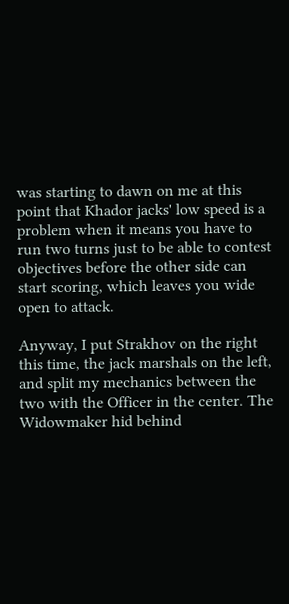was starting to dawn on me at this point that Khador jacks' low speed is a problem when it means you have to run two turns just to be able to contest objectives before the other side can start scoring, which leaves you wide open to attack.

Anyway, I put Strakhov on the right this time, the jack marshals on the left, and split my mechanics between the two with the Officer in the center. The Widowmaker hid behind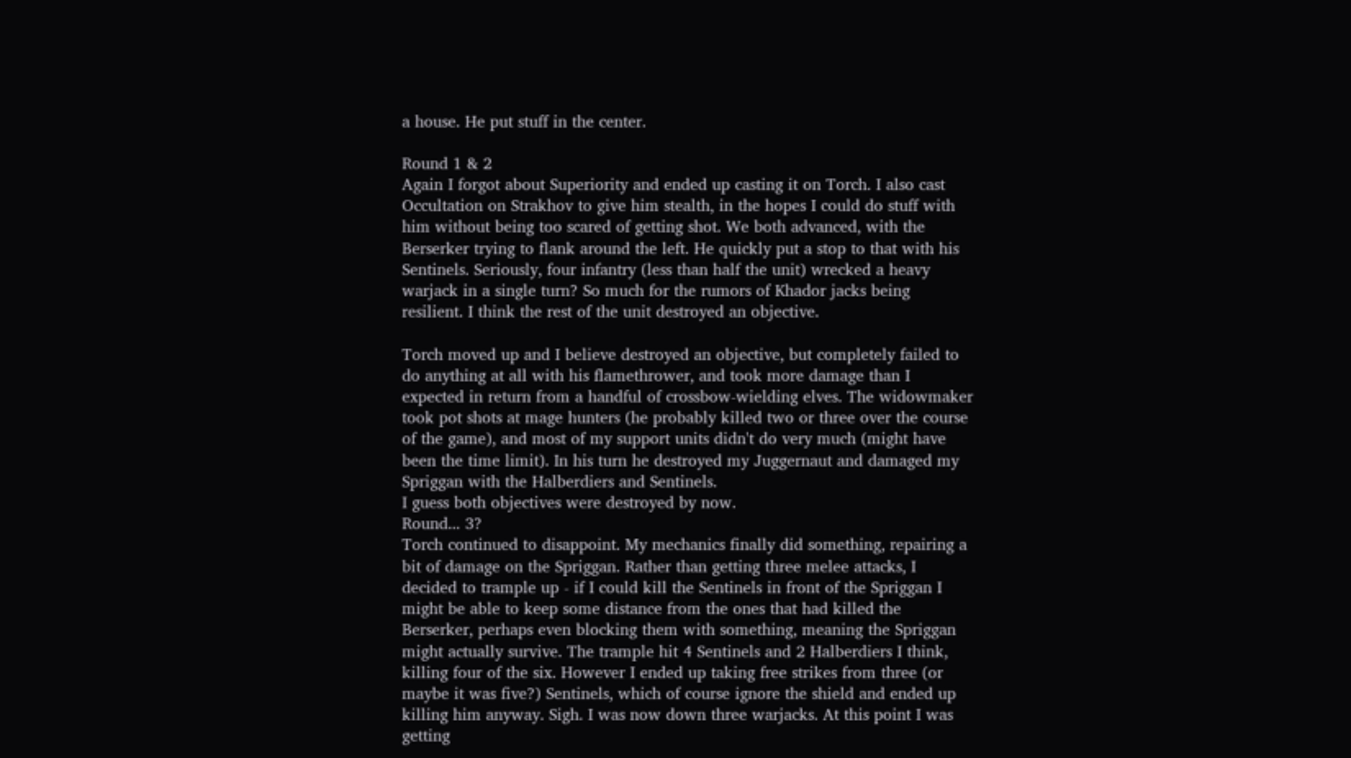a house. He put stuff in the center.

Round 1 & 2
Again I forgot about Superiority and ended up casting it on Torch. I also cast Occultation on Strakhov to give him stealth, in the hopes I could do stuff with him without being too scared of getting shot. We both advanced, with the Berserker trying to flank around the left. He quickly put a stop to that with his Sentinels. Seriously, four infantry (less than half the unit) wrecked a heavy warjack in a single turn? So much for the rumors of Khador jacks being resilient. I think the rest of the unit destroyed an objective.

Torch moved up and I believe destroyed an objective, but completely failed to do anything at all with his flamethrower, and took more damage than I expected in return from a handful of crossbow-wielding elves. The widowmaker took pot shots at mage hunters (he probably killed two or three over the course of the game), and most of my support units didn't do very much (might have been the time limit). In his turn he destroyed my Juggernaut and damaged my Spriggan with the Halberdiers and Sentinels.
I guess both objectives were destroyed by now.
Round... 3?
Torch continued to disappoint. My mechanics finally did something, repairing a bit of damage on the Spriggan. Rather than getting three melee attacks, I decided to trample up - if I could kill the Sentinels in front of the Spriggan I might be able to keep some distance from the ones that had killed the Berserker, perhaps even blocking them with something, meaning the Spriggan might actually survive. The trample hit 4 Sentinels and 2 Halberdiers I think, killing four of the six. However I ended up taking free strikes from three (or maybe it was five?) Sentinels, which of course ignore the shield and ended up killing him anyway. Sigh. I was now down three warjacks. At this point I was getting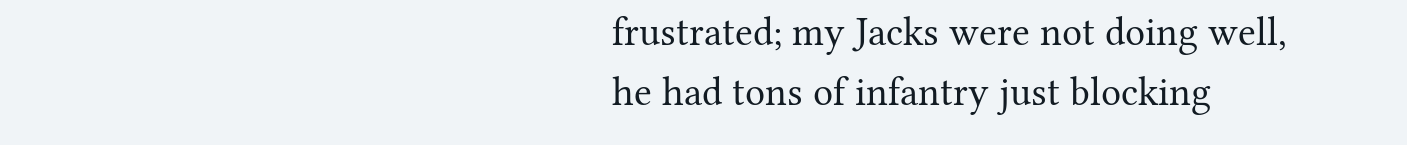frustrated; my Jacks were not doing well, he had tons of infantry just blocking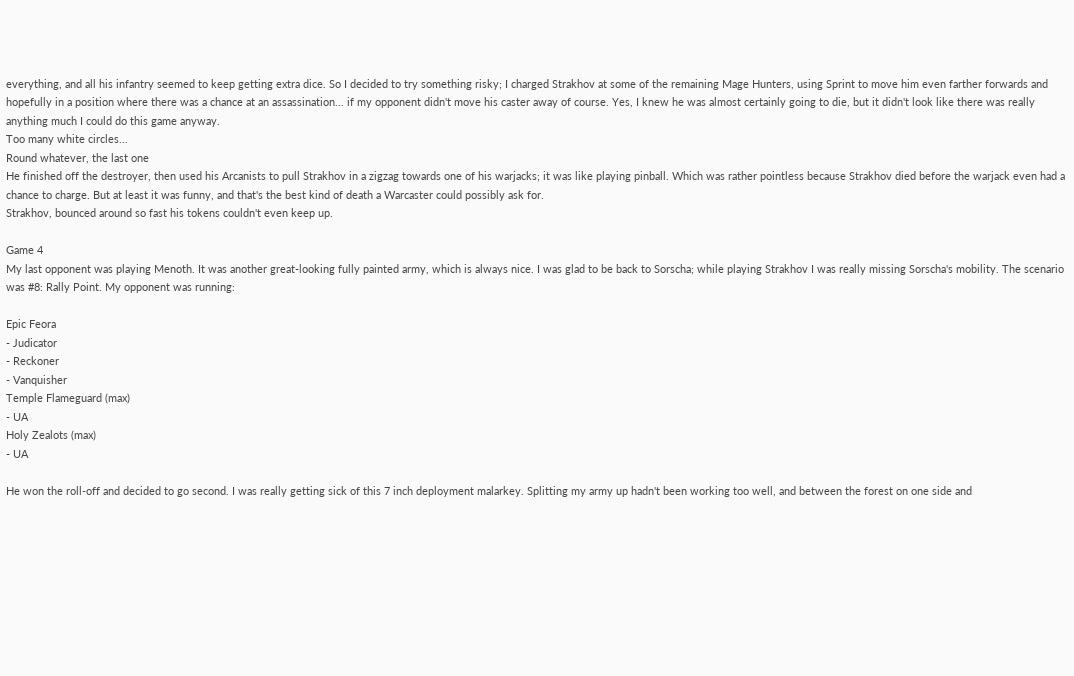everything, and all his infantry seemed to keep getting extra dice. So I decided to try something risky; I charged Strakhov at some of the remaining Mage Hunters, using Sprint to move him even farther forwards and hopefully in a position where there was a chance at an assassination... if my opponent didn't move his caster away of course. Yes, I knew he was almost certainly going to die, but it didn't look like there was really anything much I could do this game anyway.
Too many white circles...
Round whatever, the last one
He finished off the destroyer, then used his Arcanists to pull Strakhov in a zigzag towards one of his warjacks; it was like playing pinball. Which was rather pointless because Strakhov died before the warjack even had a chance to charge. But at least it was funny, and that's the best kind of death a Warcaster could possibly ask for.
Strakhov, bounced around so fast his tokens couldn't even keep up.

Game 4
My last opponent was playing Menoth. It was another great-looking fully painted army, which is always nice. I was glad to be back to Sorscha; while playing Strakhov I was really missing Sorscha's mobility. The scenario was #8: Rally Point. My opponent was running:

Epic Feora
- Judicator
- Reckoner
- Vanquisher
Temple Flameguard (max)
- UA
Holy Zealots (max)
- UA

He won the roll-off and decided to go second. I was really getting sick of this 7 inch deployment malarkey. Splitting my army up hadn't been working too well, and between the forest on one side and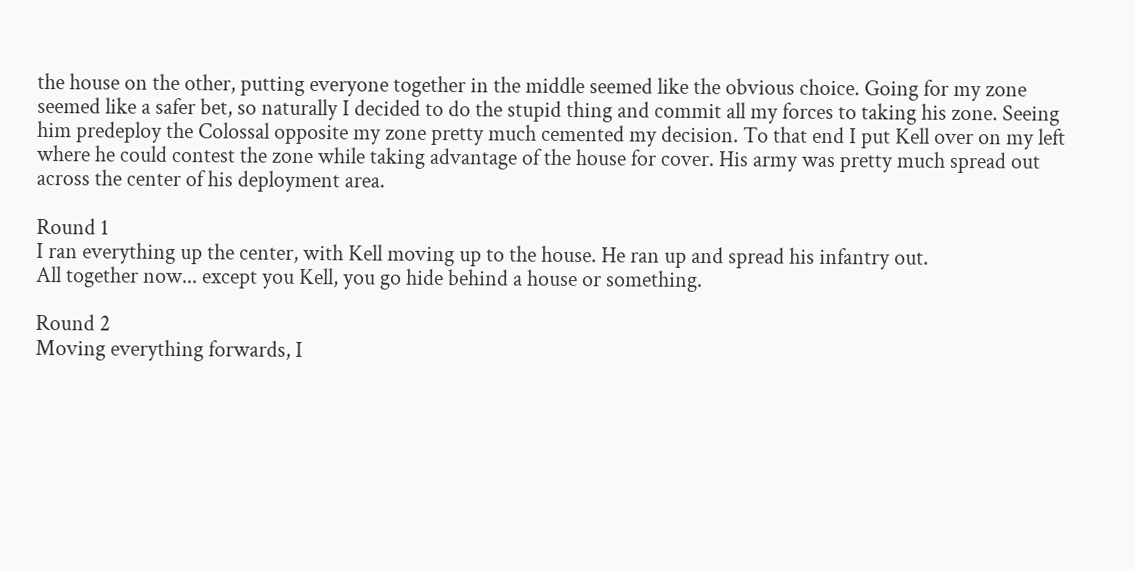the house on the other, putting everyone together in the middle seemed like the obvious choice. Going for my zone seemed like a safer bet, so naturally I decided to do the stupid thing and commit all my forces to taking his zone. Seeing him predeploy the Colossal opposite my zone pretty much cemented my decision. To that end I put Kell over on my left where he could contest the zone while taking advantage of the house for cover. His army was pretty much spread out across the center of his deployment area.

Round 1
I ran everything up the center, with Kell moving up to the house. He ran up and spread his infantry out.
All together now... except you Kell, you go hide behind a house or something.

Round 2
Moving everything forwards, I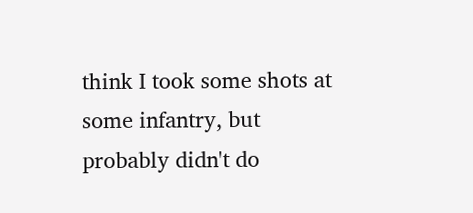think I took some shots at some infantry, but probably didn't do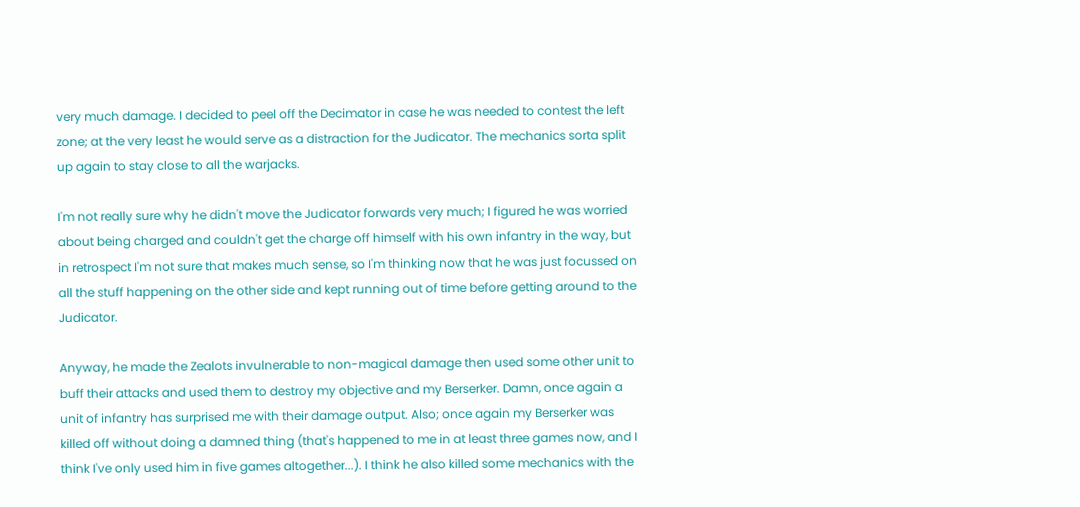very much damage. I decided to peel off the Decimator in case he was needed to contest the left zone; at the very least he would serve as a distraction for the Judicator. The mechanics sorta split up again to stay close to all the warjacks.

I'm not really sure why he didn't move the Judicator forwards very much; I figured he was worried about being charged and couldn't get the charge off himself with his own infantry in the way, but in retrospect I'm not sure that makes much sense, so I'm thinking now that he was just focussed on all the stuff happening on the other side and kept running out of time before getting around to the Judicator.

Anyway, he made the Zealots invulnerable to non-magical damage then used some other unit to buff their attacks and used them to destroy my objective and my Berserker. Damn, once again a unit of infantry has surprised me with their damage output. Also; once again my Berserker was killed off without doing a damned thing (that's happened to me in at least three games now, and I think I've only used him in five games altogether...). I think he also killed some mechanics with the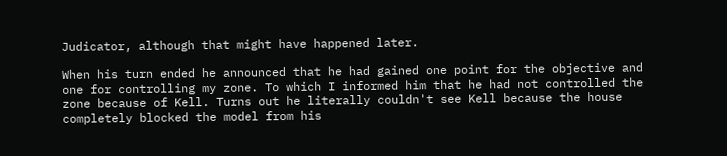Judicator, although that might have happened later.

When his turn ended he announced that he had gained one point for the objective and one for controlling my zone. To which I informed him that he had not controlled the zone because of Kell. Turns out he literally couldn't see Kell because the house completely blocked the model from his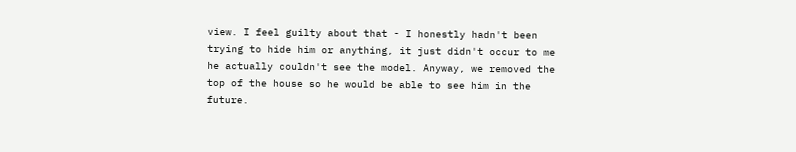view. I feel guilty about that - I honestly hadn't been trying to hide him or anything, it just didn't occur to me he actually couldn't see the model. Anyway, we removed the top of the house so he would be able to see him in the future.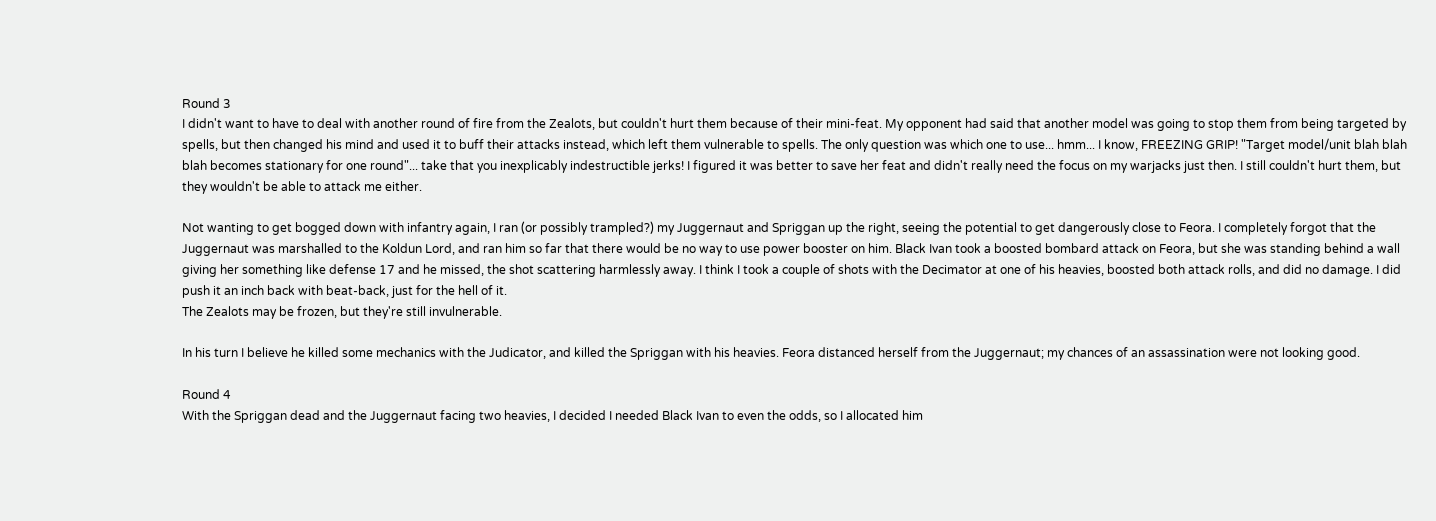Round 3
I didn't want to have to deal with another round of fire from the Zealots, but couldn't hurt them because of their mini-feat. My opponent had said that another model was going to stop them from being targeted by spells, but then changed his mind and used it to buff their attacks instead, which left them vulnerable to spells. The only question was which one to use... hmm... I know, FREEZING GRIP! "Target model/unit blah blah blah becomes stationary for one round"... take that you inexplicably indestructible jerks! I figured it was better to save her feat and didn't really need the focus on my warjacks just then. I still couldn't hurt them, but they wouldn't be able to attack me either.

Not wanting to get bogged down with infantry again, I ran (or possibly trampled?) my Juggernaut and Spriggan up the right, seeing the potential to get dangerously close to Feora. I completely forgot that the Juggernaut was marshalled to the Koldun Lord, and ran him so far that there would be no way to use power booster on him. Black Ivan took a boosted bombard attack on Feora, but she was standing behind a wall giving her something like defense 17 and he missed, the shot scattering harmlessly away. I think I took a couple of shots with the Decimator at one of his heavies, boosted both attack rolls, and did no damage. I did push it an inch back with beat-back, just for the hell of it.
The Zealots may be frozen, but they're still invulnerable.

In his turn I believe he killed some mechanics with the Judicator, and killed the Spriggan with his heavies. Feora distanced herself from the Juggernaut; my chances of an assassination were not looking good.

Round 4
With the Spriggan dead and the Juggernaut facing two heavies, I decided I needed Black Ivan to even the odds, so I allocated him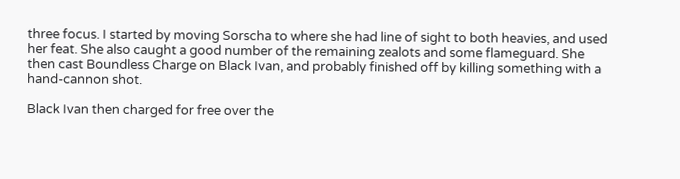three focus. I started by moving Sorscha to where she had line of sight to both heavies, and used her feat. She also caught a good number of the remaining zealots and some flameguard. She then cast Boundless Charge on Black Ivan, and probably finished off by killing something with a hand-cannon shot.

Black Ivan then charged for free over the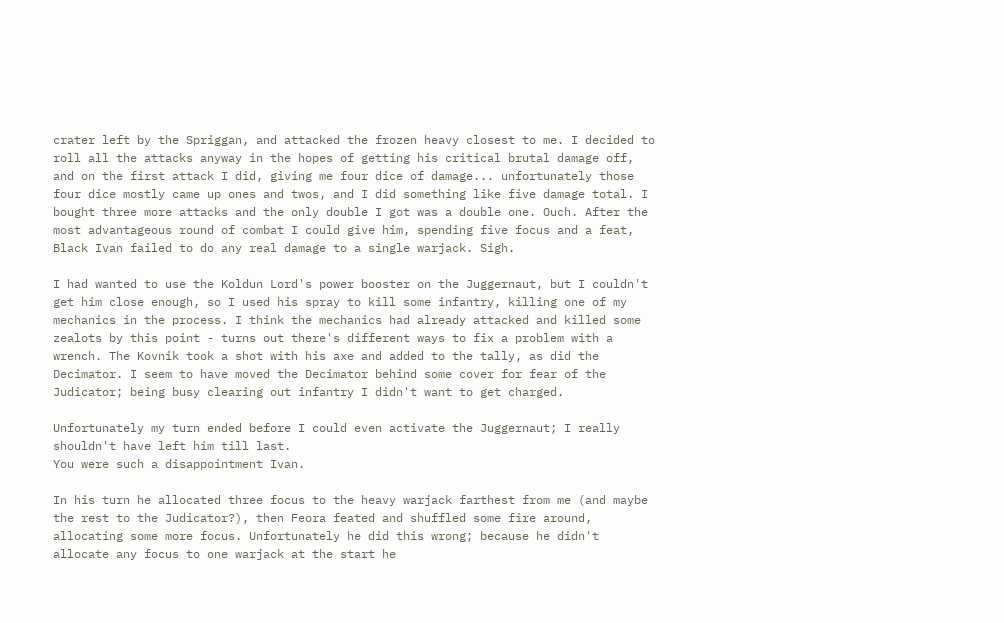crater left by the Spriggan, and attacked the frozen heavy closest to me. I decided to roll all the attacks anyway in the hopes of getting his critical brutal damage off, and on the first attack I did, giving me four dice of damage... unfortunately those four dice mostly came up ones and twos, and I did something like five damage total. I bought three more attacks and the only double I got was a double one. Ouch. After the most advantageous round of combat I could give him, spending five focus and a feat, Black Ivan failed to do any real damage to a single warjack. Sigh.

I had wanted to use the Koldun Lord's power booster on the Juggernaut, but I couldn't get him close enough, so I used his spray to kill some infantry, killing one of my mechanics in the process. I think the mechanics had already attacked and killed some zealots by this point - turns out there's different ways to fix a problem with a wrench. The Kovnik took a shot with his axe and added to the tally, as did the Decimator. I seem to have moved the Decimator behind some cover for fear of the Judicator; being busy clearing out infantry I didn't want to get charged.

Unfortunately my turn ended before I could even activate the Juggernaut; I really shouldn't have left him till last.
You were such a disappointment Ivan.

In his turn he allocated three focus to the heavy warjack farthest from me (and maybe the rest to the Judicator?), then Feora feated and shuffled some fire around, allocating some more focus. Unfortunately he did this wrong; because he didn't allocate any focus to one warjack at the start he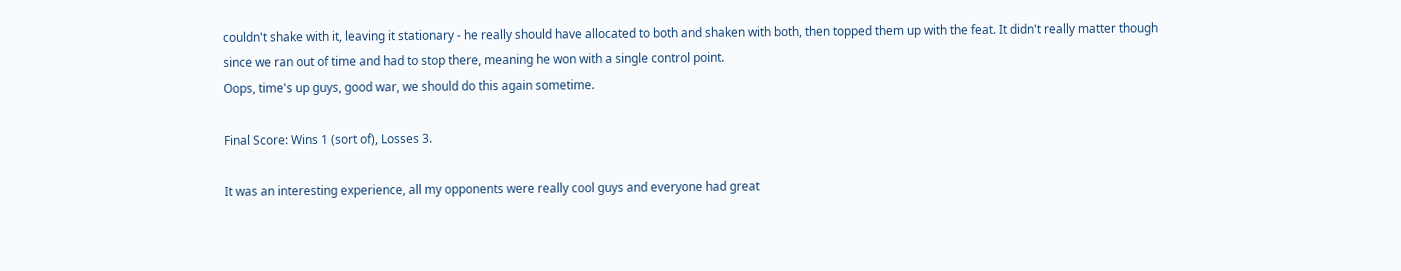couldn't shake with it, leaving it stationary - he really should have allocated to both and shaken with both, then topped them up with the feat. It didn't really matter though since we ran out of time and had to stop there, meaning he won with a single control point.
Oops, time's up guys, good war, we should do this again sometime.

Final Score: Wins 1 (sort of), Losses 3.

It was an interesting experience, all my opponents were really cool guys and everyone had great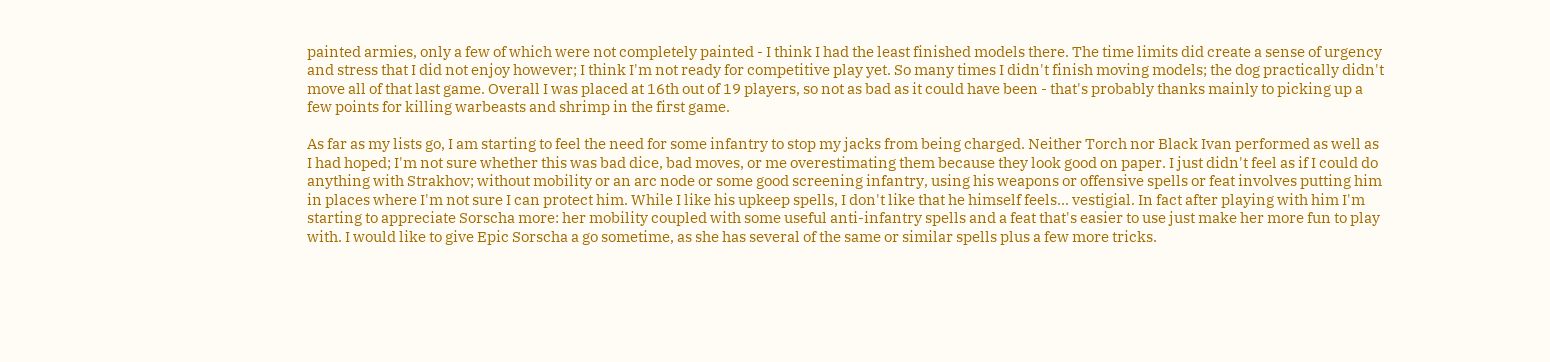painted armies, only a few of which were not completely painted - I think I had the least finished models there. The time limits did create a sense of urgency and stress that I did not enjoy however; I think I'm not ready for competitive play yet. So many times I didn't finish moving models; the dog practically didn't move all of that last game. Overall I was placed at 16th out of 19 players, so not as bad as it could have been - that's probably thanks mainly to picking up a few points for killing warbeasts and shrimp in the first game.

As far as my lists go, I am starting to feel the need for some infantry to stop my jacks from being charged. Neither Torch nor Black Ivan performed as well as I had hoped; I'm not sure whether this was bad dice, bad moves, or me overestimating them because they look good on paper. I just didn't feel as if I could do anything with Strakhov; without mobility or an arc node or some good screening infantry, using his weapons or offensive spells or feat involves putting him in places where I'm not sure I can protect him. While I like his upkeep spells, I don't like that he himself feels... vestigial. In fact after playing with him I'm starting to appreciate Sorscha more: her mobility coupled with some useful anti-infantry spells and a feat that's easier to use just make her more fun to play with. I would like to give Epic Sorscha a go sometime, as she has several of the same or similar spells plus a few more tricks.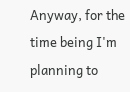Anyway, for the time being I'm planning to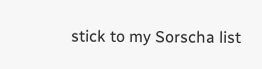stick to my Sorscha list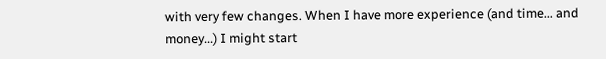with very few changes. When I have more experience (and time... and money...) I might start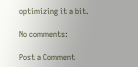optimizing it a bit.

No comments:

Post a Comment